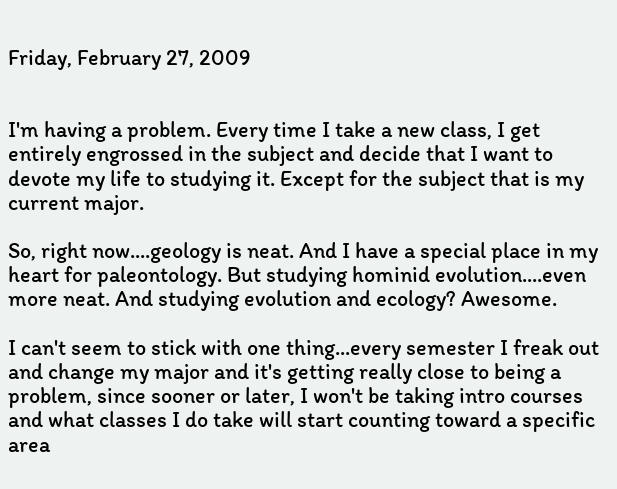Friday, February 27, 2009


I'm having a problem. Every time I take a new class, I get entirely engrossed in the subject and decide that I want to devote my life to studying it. Except for the subject that is my current major.

So, right now....geology is neat. And I have a special place in my heart for paleontology. But studying hominid evolution....even more neat. And studying evolution and ecology? Awesome.

I can't seem to stick with one thing...every semester I freak out and change my major and it's getting really close to being a problem, since sooner or later, I won't be taking intro courses and what classes I do take will start counting toward a specific area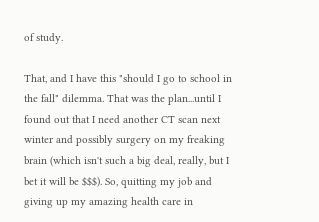of study.

That, and I have this "should I go to school in the fall" dilemma. That was the plan...until I found out that I need another CT scan next winter and possibly surgery on my freaking brain (which isn't such a big deal, really, but I bet it will be $$$). So, quitting my job and giving up my amazing health care in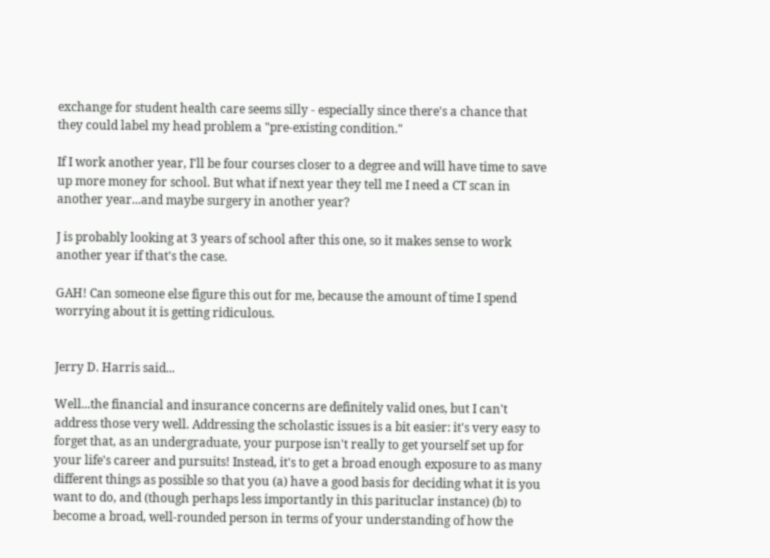exchange for student health care seems silly - especially since there's a chance that they could label my head problem a "pre-existing condition."

If I work another year, I'll be four courses closer to a degree and will have time to save up more money for school. But what if next year they tell me I need a CT scan in another year...and maybe surgery in another year?

J is probably looking at 3 years of school after this one, so it makes sense to work another year if that's the case.

GAH! Can someone else figure this out for me, because the amount of time I spend worrying about it is getting ridiculous.


Jerry D. Harris said...

Well...the financial and insurance concerns are definitely valid ones, but I can't address those very well. Addressing the scholastic issues is a bit easier: it's very easy to forget that, as an undergraduate, your purpose isn't really to get yourself set up for your life's career and pursuits! Instead, it's to get a broad enough exposure to as many different things as possible so that you (a) have a good basis for deciding what it is you want to do, and (though perhaps less importantly in this parituclar instance) (b) to become a broad, well-rounded person in terms of your understanding of how the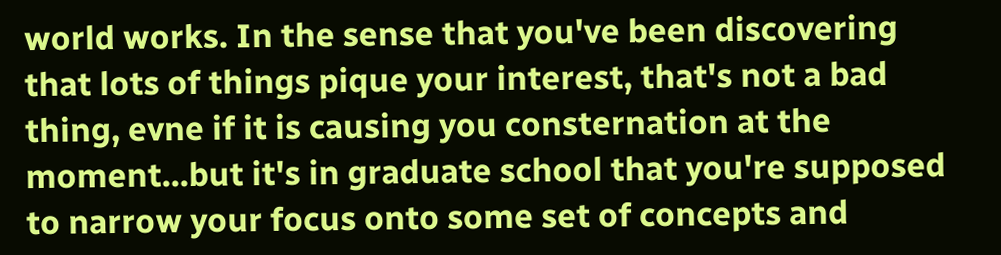world works. In the sense that you've been discovering that lots of things pique your interest, that's not a bad thing, evne if it is causing you consternation at the moment...but it's in graduate school that you're supposed to narrow your focus onto some set of concepts and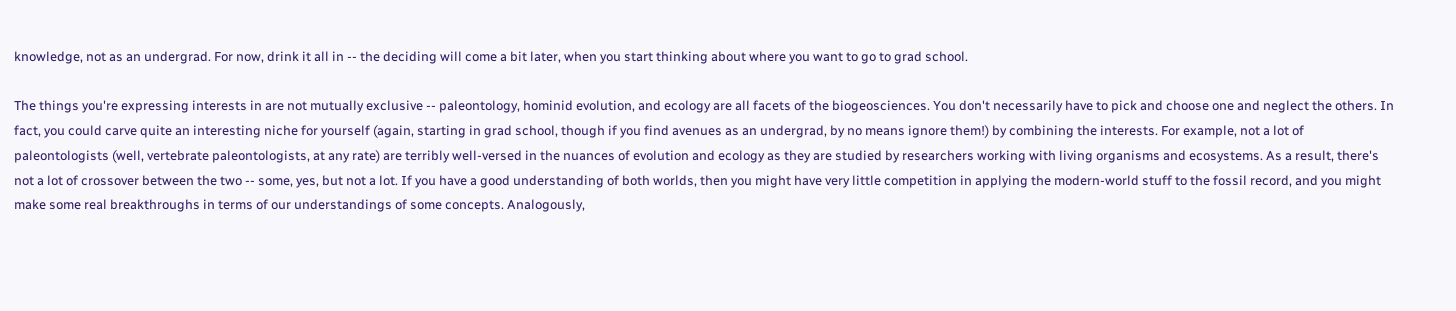knowledge, not as an undergrad. For now, drink it all in -- the deciding will come a bit later, when you start thinking about where you want to go to grad school.

The things you're expressing interests in are not mutually exclusive -- paleontology, hominid evolution, and ecology are all facets of the biogeosciences. You don't necessarily have to pick and choose one and neglect the others. In fact, you could carve quite an interesting niche for yourself (again, starting in grad school, though if you find avenues as an undergrad, by no means ignore them!) by combining the interests. For example, not a lot of paleontologists (well, vertebrate paleontologists, at any rate) are terribly well-versed in the nuances of evolution and ecology as they are studied by researchers working with living organisms and ecosystems. As a result, there's not a lot of crossover between the two -- some, yes, but not a lot. If you have a good understanding of both worlds, then you might have very little competition in applying the modern-world stuff to the fossil record, and you might make some real breakthroughs in terms of our understandings of some concepts. Analogously,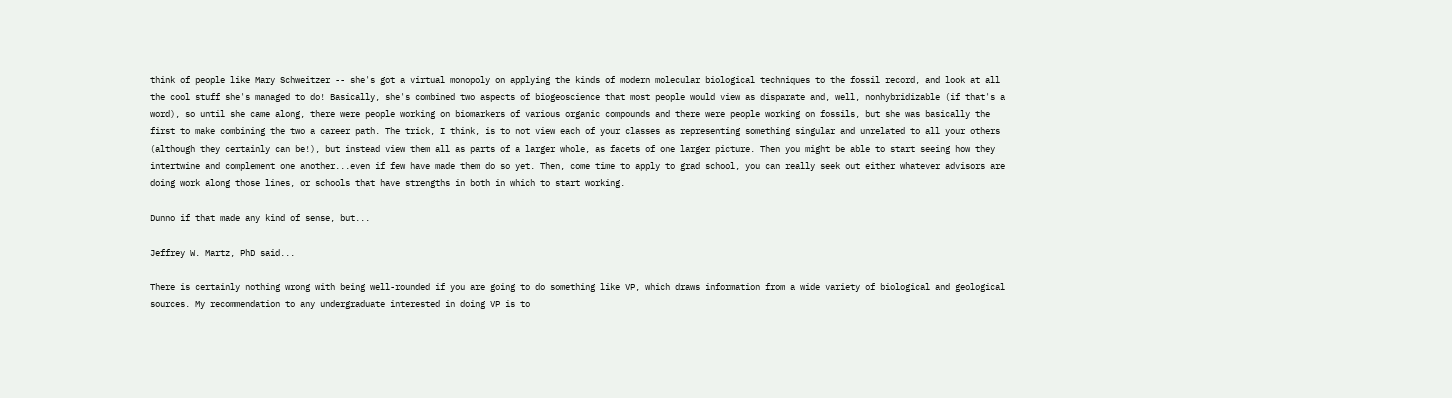think of people like Mary Schweitzer -- she's got a virtual monopoly on applying the kinds of modern molecular biological techniques to the fossil record, and look at all the cool stuff she's managed to do! Basically, she's combined two aspects of biogeoscience that most people would view as disparate and, well, nonhybridizable (if that's a word), so until she came along, there were people working on biomarkers of various organic compounds and there were people working on fossils, but she was basically the first to make combining the two a career path. The trick, I think, is to not view each of your classes as representing something singular and unrelated to all your others (although they certainly can be!), but instead view them all as parts of a larger whole, as facets of one larger picture. Then you might be able to start seeing how they intertwine and complement one another...even if few have made them do so yet. Then, come time to apply to grad school, you can really seek out either whatever advisors are doing work along those lines, or schools that have strengths in both in which to start working.

Dunno if that made any kind of sense, but...

Jeffrey W. Martz, PhD said...

There is certainly nothing wrong with being well-rounded if you are going to do something like VP, which draws information from a wide variety of biological and geological sources. My recommendation to any undergraduate interested in doing VP is to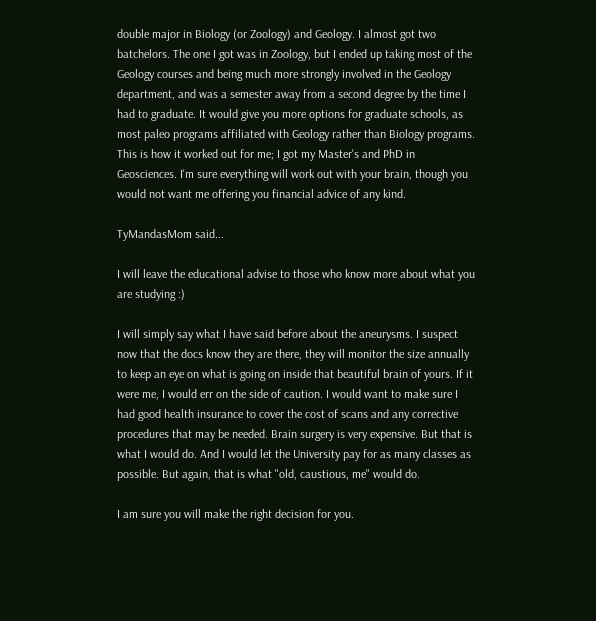double major in Biology (or Zoology) and Geology. I almost got two batchelors. The one I got was in Zoology, but I ended up taking most of the Geology courses and being much more strongly involved in the Geology department, and was a semester away from a second degree by the time I had to graduate. It would give you more options for graduate schools, as most paleo programs affiliated with Geology rather than Biology programs. This is how it worked out for me; I got my Master's and PhD in Geosciences. I'm sure everything will work out with your brain, though you would not want me offering you financial advice of any kind.

TyMandasMom said...

I will leave the educational advise to those who know more about what you are studying :)

I will simply say what I have said before about the aneurysms. I suspect now that the docs know they are there, they will monitor the size annually to keep an eye on what is going on inside that beautiful brain of yours. If it were me, I would err on the side of caution. I would want to make sure I had good health insurance to cover the cost of scans and any corrective procedures that may be needed. Brain surgery is very expensive. But that is what I would do. And I would let the University pay for as many classes as possible. But again, that is what "old, caustious, me" would do.

I am sure you will make the right decision for you.